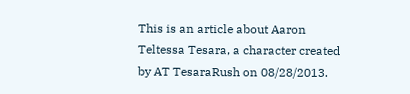This is an article about Aaron Teltessa Tesara, a character created by AT TesaraRush on 08/28/2013.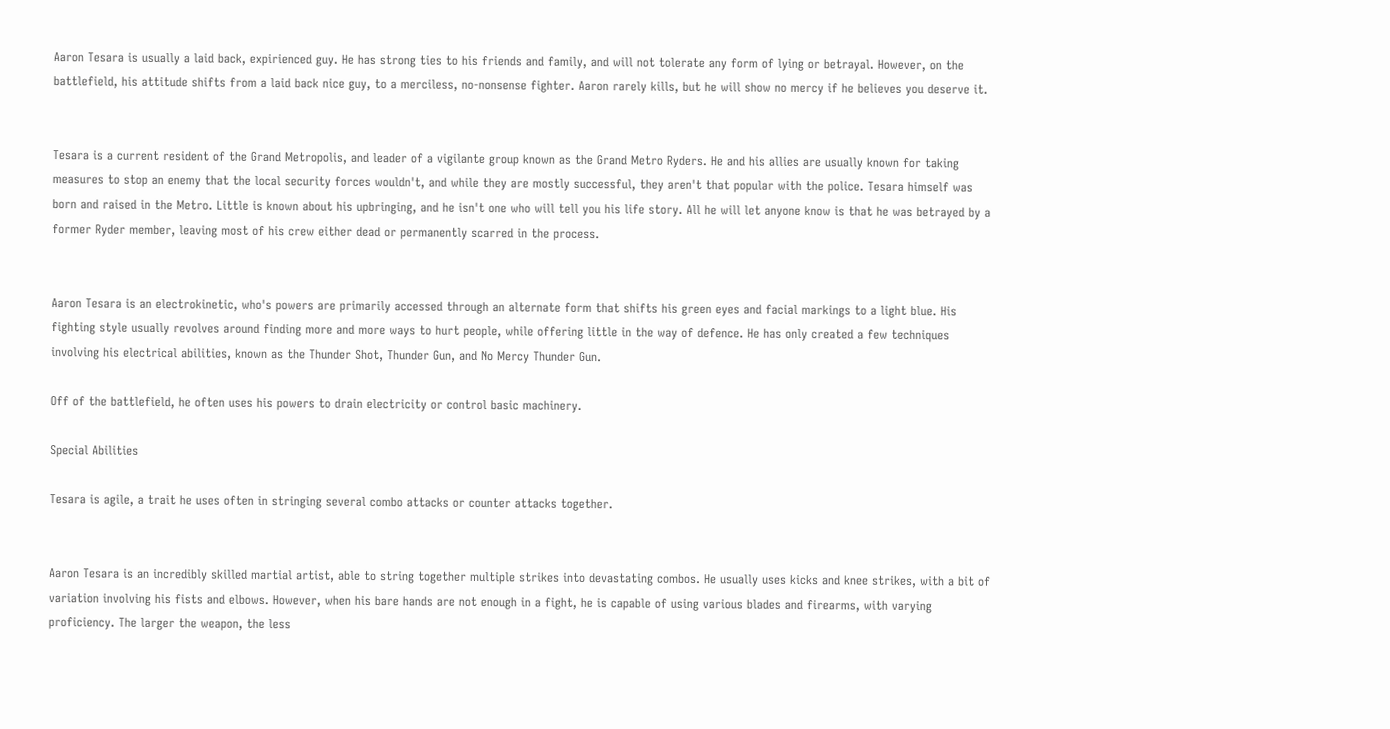Aaron Tesara is usually a laid back, expirienced guy. He has strong ties to his friends and family, and will not tolerate any form of lying or betrayal. However, on the battlefield, his attitude shifts from a laid back nice guy, to a merciless, no-nonsense fighter. Aaron rarely kills, but he will show no mercy if he believes you deserve it.


Tesara is a current resident of the Grand Metropolis, and leader of a vigilante group known as the Grand Metro Ryders. He and his allies are usually known for taking measures to stop an enemy that the local security forces wouldn't, and while they are mostly successful, they aren't that popular with the police. Tesara himself was born and raised in the Metro. Little is known about his upbringing, and he isn't one who will tell you his life story. All he will let anyone know is that he was betrayed by a former Ryder member, leaving most of his crew either dead or permanently scarred in the process.


Aaron Tesara is an electrokinetic, who's powers are primarily accessed through an alternate form that shifts his green eyes and facial markings to a light blue. His fighting style usually revolves around finding more and more ways to hurt people, while offering little in the way of defence. He has only created a few techniques involving his electrical abilities, known as the Thunder Shot, Thunder Gun, and No Mercy Thunder Gun.

Off of the battlefield, he often uses his powers to drain electricity or control basic machinery.

Special Abilities

Tesara is agile, a trait he uses often in stringing several combo attacks or counter attacks together.


Aaron Tesara is an incredibly skilled martial artist, able to string together multiple strikes into devastating combos. He usually uses kicks and knee strikes, with a bit of variation involving his fists and elbows. However, when his bare hands are not enough in a fight, he is capable of using various blades and firearms, with varying proficiency. The larger the weapon, the less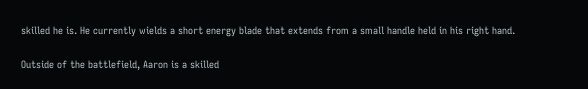skilled he is. He currently wields a short energy blade that extends from a small handle held in his right hand.

Outside of the battlefield, Aaron is a skilled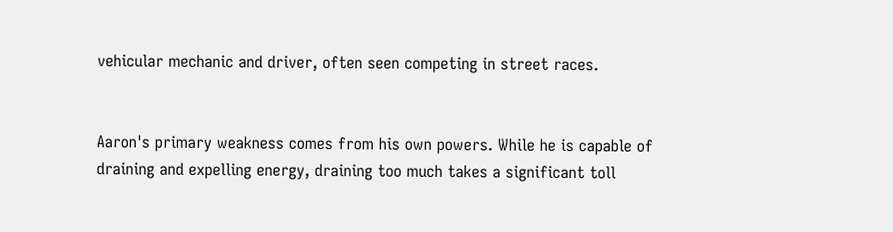vehicular mechanic and driver, often seen competing in street races.


Aaron's primary weakness comes from his own powers. While he is capable of draining and expelling energy, draining too much takes a significant toll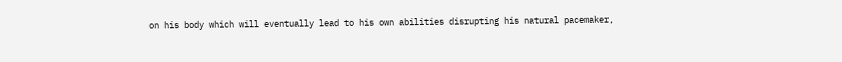on his body which will eventually lead to his own abilities disrupting his natural pacemaker,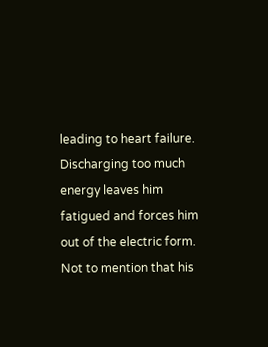leading to heart failure. Discharging too much energy leaves him fatigued and forces him out of the electric form. Not to mention that his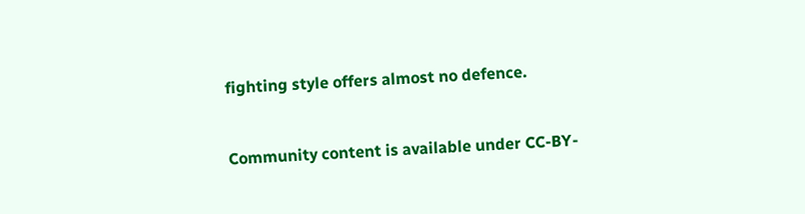fighting style offers almost no defence.


Community content is available under CC-BY-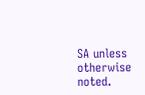SA unless otherwise noted.